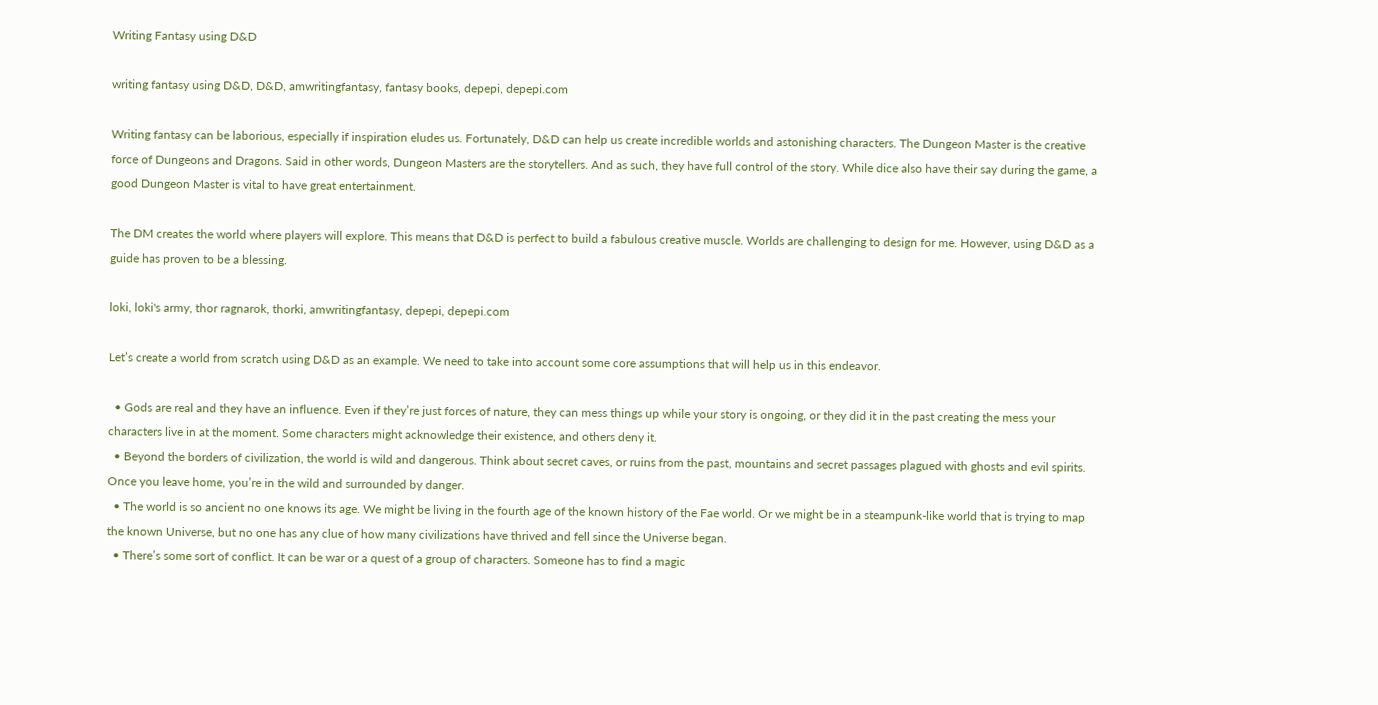Writing Fantasy using D&D

writing fantasy using D&D, D&D, amwritingfantasy, fantasy books, depepi, depepi.com

Writing fantasy can be laborious, especially if inspiration eludes us. Fortunately, D&D can help us create incredible worlds and astonishing characters. The Dungeon Master is the creative force of Dungeons and Dragons. Said in other words, Dungeon Masters are the storytellers. And as such, they have full control of the story. While dice also have their say during the game, a good Dungeon Master is vital to have great entertainment.

The DM creates the world where players will explore. This means that D&D is perfect to build a fabulous creative muscle. Worlds are challenging to design for me. However, using D&D as a guide has proven to be a blessing.

loki, loki's army, thor ragnarok, thorki, amwritingfantasy, depepi, depepi.com

Let’s create a world from scratch using D&D as an example. We need to take into account some core assumptions that will help us in this endeavor.

  • Gods are real and they have an influence. Even if they’re just forces of nature, they can mess things up while your story is ongoing, or they did it in the past creating the mess your characters live in at the moment. Some characters might acknowledge their existence, and others deny it.
  • Beyond the borders of civilization, the world is wild and dangerous. Think about secret caves, or ruins from the past, mountains and secret passages plagued with ghosts and evil spirits. Once you leave home, you’re in the wild and surrounded by danger.
  • The world is so ancient no one knows its age. We might be living in the fourth age of the known history of the Fae world. Or we might be in a steampunk-like world that is trying to map the known Universe, but no one has any clue of how many civilizations have thrived and fell since the Universe began.
  • There’s some sort of conflict. It can be war or a quest of a group of characters. Someone has to find a magic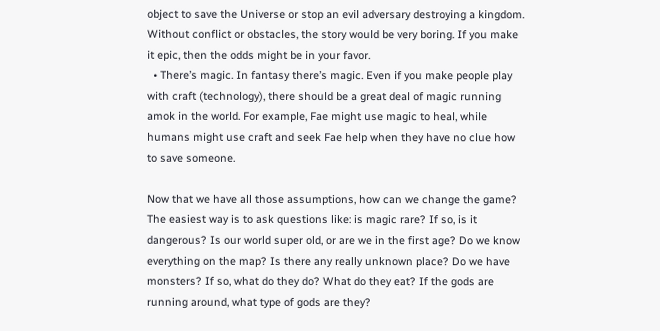object to save the Universe or stop an evil adversary destroying a kingdom. Without conflict or obstacles, the story would be very boring. If you make it epic, then the odds might be in your favor.
  • There’s magic. In fantasy there’s magic. Even if you make people play with craft (technology), there should be a great deal of magic running amok in the world. For example, Fae might use magic to heal, while humans might use craft and seek Fae help when they have no clue how to save someone.

Now that we have all those assumptions, how can we change the game? The easiest way is to ask questions like: is magic rare? If so, is it dangerous? Is our world super old, or are we in the first age? Do we know everything on the map? Is there any really unknown place? Do we have monsters? If so, what do they do? What do they eat? If the gods are running around, what type of gods are they?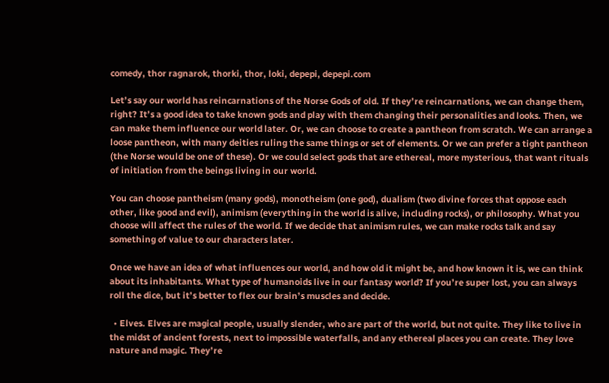comedy, thor ragnarok, thorki, thor, loki, depepi, depepi.com

Let’s say our world has reincarnations of the Norse Gods of old. If they’re reincarnations, we can change them, right? It’s a good idea to take known gods and play with them changing their personalities and looks. Then, we can make them influence our world later. Or, we can choose to create a pantheon from scratch. We can arrange a loose pantheon, with many deities ruling the same things or set of elements. Or we can prefer a tight pantheon (the Norse would be one of these). Or we could select gods that are ethereal, more mysterious, that want rituals of initiation from the beings living in our world.

You can choose pantheism (many gods), monotheism (one god), dualism (two divine forces that oppose each other, like good and evil), animism (everything in the world is alive, including rocks), or philosophy. What you choose will affect the rules of the world. If we decide that animism rules, we can make rocks talk and say something of value to our characters later.

Once we have an idea of what influences our world, and how old it might be, and how known it is, we can think about its inhabitants. What type of humanoids live in our fantasy world? If you’re super lost, you can always roll the dice, but it’s better to flex our brain’s muscles and decide.

  • Elves. Elves are magical people, usually slender, who are part of the world, but not quite. They like to live in the midst of ancient forests, next to impossible waterfalls, and any ethereal places you can create. They love nature and magic. They’re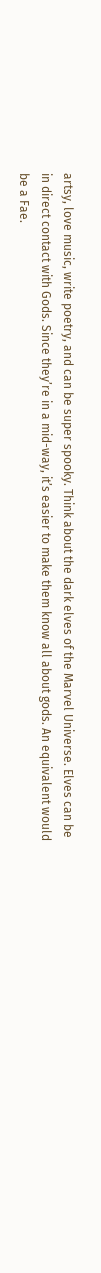artsy, love music, write poetry, and can be super spooky. Think about the dark elves of the Marvel Universe. Elves can be in direct contact with Gods. Since they’re in a mid-way, it’s easier to make them know all about gods. An equivalent would be a Fae.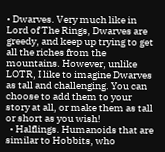• Dwarves. Very much like in Lord of The Rings, Dwarves are greedy, and keep up trying to get all the riches from the mountains. However, unlike LOTR, I like to imagine Dwarves as tall and challenging. You can choose to add them to your story at all, or make them as tall or short as you wish!
  • Halflings. Humanoids that are similar to Hobbits, who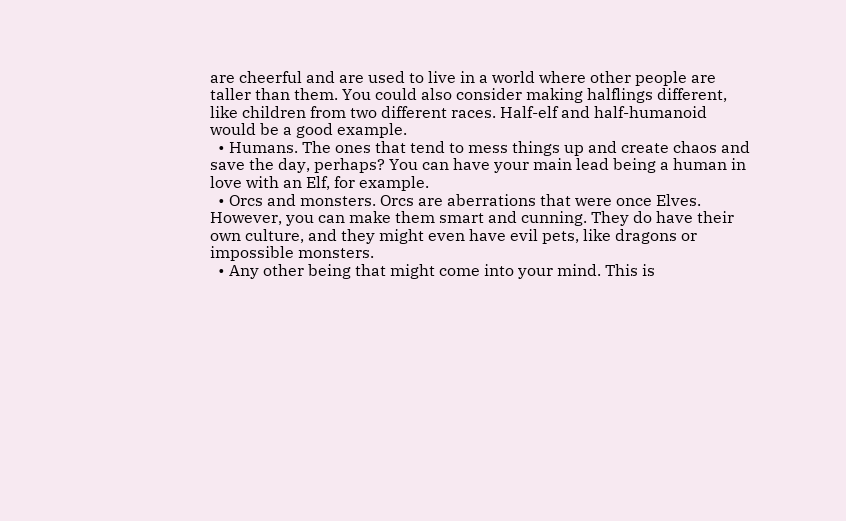are cheerful and are used to live in a world where other people are taller than them. You could also consider making halflings different, like children from two different races. Half-elf and half-humanoid would be a good example.
  • Humans. The ones that tend to mess things up and create chaos and save the day, perhaps? You can have your main lead being a human in love with an Elf, for example.
  • Orcs and monsters. Orcs are aberrations that were once Elves. However, you can make them smart and cunning. They do have their own culture, and they might even have evil pets, like dragons or impossible monsters.
  • Any other being that might come into your mind. This is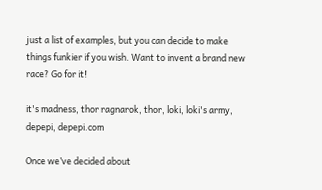just a list of examples, but you can decide to make things funkier if you wish. Want to invent a brand new race? Go for it!

it's madness, thor ragnarok, thor, loki, loki's army, depepi, depepi.com

Once we’ve decided about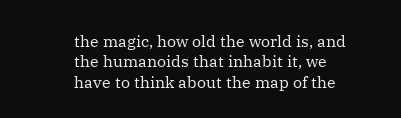the magic, how old the world is, and the humanoids that inhabit it, we have to think about the map of the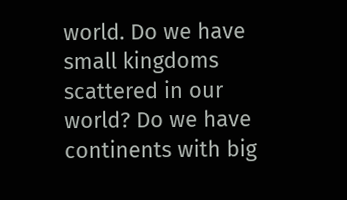world. Do we have small kingdoms scattered in our world? Do we have continents with big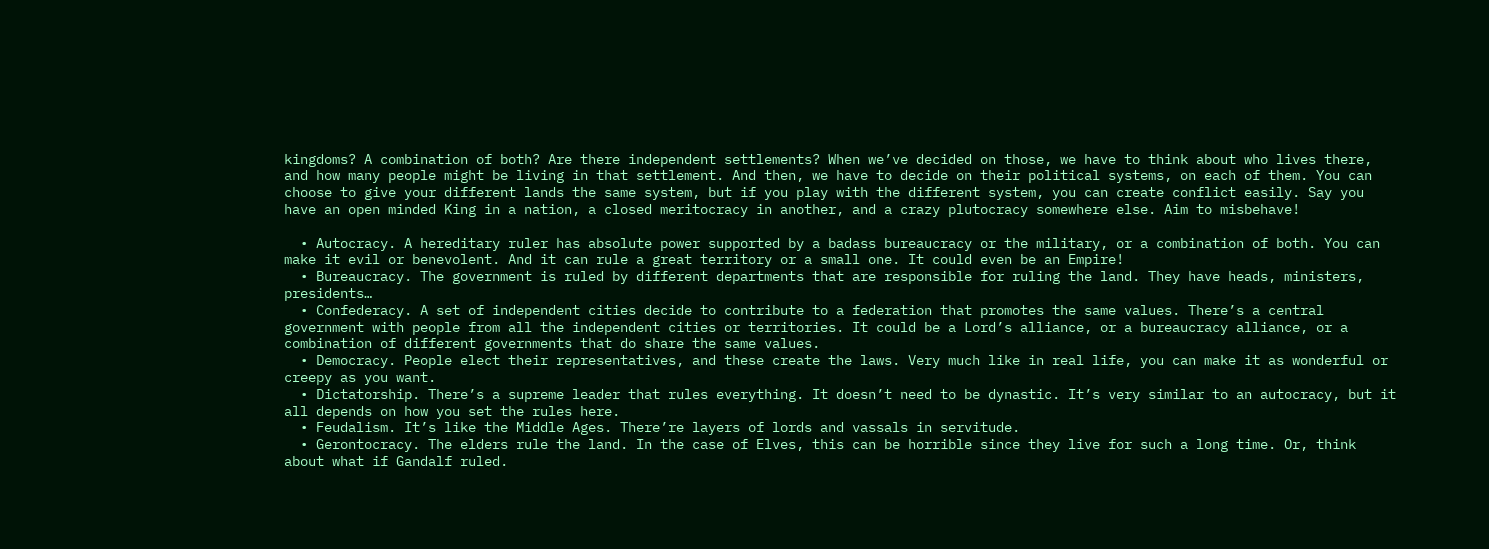kingdoms? A combination of both? Are there independent settlements? When we’ve decided on those, we have to think about who lives there, and how many people might be living in that settlement. And then, we have to decide on their political systems, on each of them. You can choose to give your different lands the same system, but if you play with the different system, you can create conflict easily. Say you have an open minded King in a nation, a closed meritocracy in another, and a crazy plutocracy somewhere else. Aim to misbehave!

  • Autocracy. A hereditary ruler has absolute power supported by a badass bureaucracy or the military, or a combination of both. You can make it evil or benevolent. And it can rule a great territory or a small one. It could even be an Empire!
  • Bureaucracy. The government is ruled by different departments that are responsible for ruling the land. They have heads, ministers, presidents…
  • Confederacy. A set of independent cities decide to contribute to a federation that promotes the same values. There’s a central government with people from all the independent cities or territories. It could be a Lord’s alliance, or a bureaucracy alliance, or a combination of different governments that do share the same values.
  • Democracy. People elect their representatives, and these create the laws. Very much like in real life, you can make it as wonderful or creepy as you want.
  • Dictatorship. There’s a supreme leader that rules everything. It doesn’t need to be dynastic. It’s very similar to an autocracy, but it all depends on how you set the rules here.
  • Feudalism. It’s like the Middle Ages. There’re layers of lords and vassals in servitude.
  • Gerontocracy. The elders rule the land. In the case of Elves, this can be horrible since they live for such a long time. Or, think about what if Gandalf ruled.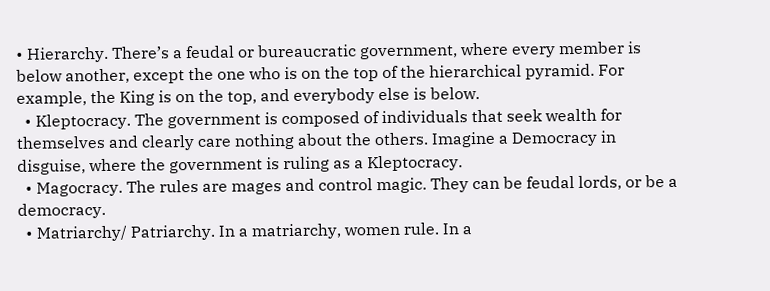• Hierarchy. There’s a feudal or bureaucratic government, where every member is below another, except the one who is on the top of the hierarchical pyramid. For example, the King is on the top, and everybody else is below.
  • Kleptocracy. The government is composed of individuals that seek wealth for themselves and clearly care nothing about the others. Imagine a Democracy in disguise, where the government is ruling as a Kleptocracy.
  • Magocracy. The rules are mages and control magic. They can be feudal lords, or be a democracy.
  • Matriarchy/ Patriarchy. In a matriarchy, women rule. In a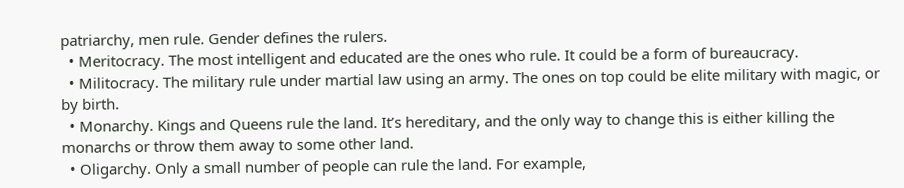patriarchy, men rule. Gender defines the rulers.
  • Meritocracy. The most intelligent and educated are the ones who rule. It could be a form of bureaucracy.
  • Militocracy. The military rule under martial law using an army. The ones on top could be elite military with magic, or by birth.
  • Monarchy. Kings and Queens rule the land. It’s hereditary, and the only way to change this is either killing the monarchs or throw them away to some other land.
  • Oligarchy. Only a small number of people can rule the land. For example,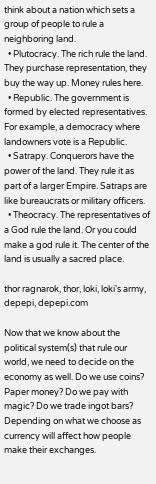think about a nation which sets a group of people to rule a neighboring land.
  • Plutocracy. The rich rule the land. They purchase representation, they buy the way up. Money rules here.
  • Republic. The government is formed by elected representatives. For example, a democracy where landowners vote is a Republic.
  • Satrapy. Conquerors have the power of the land. They rule it as part of a larger Empire. Satraps are like bureaucrats or military officers.
  • Theocracy. The representatives of a God rule the land. Or you could make a god rule it. The center of the land is usually a sacred place.

thor ragnarok, thor, loki, loki's army, depepi, depepi.com

Now that we know about the political system(s) that rule our world, we need to decide on the economy as well. Do we use coins? Paper money? Do we pay with magic? Do we trade ingot bars? Depending on what we choose as currency will affect how people make their exchanges.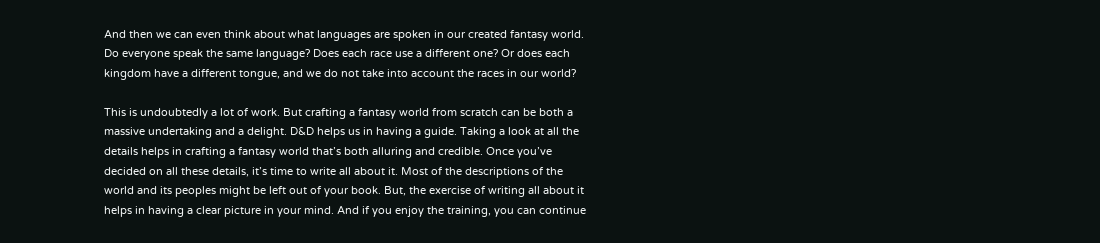And then we can even think about what languages are spoken in our created fantasy world. Do everyone speak the same language? Does each race use a different one? Or does each kingdom have a different tongue, and we do not take into account the races in our world?

This is undoubtedly a lot of work. But crafting a fantasy world from scratch can be both a massive undertaking and a delight. D&D helps us in having a guide. Taking a look at all the details helps in crafting a fantasy world that’s both alluring and credible. Once you’ve decided on all these details, it’s time to write all about it. Most of the descriptions of the world and its peoples might be left out of your book. But, the exercise of writing all about it helps in having a clear picture in your mind. And if you enjoy the training, you can continue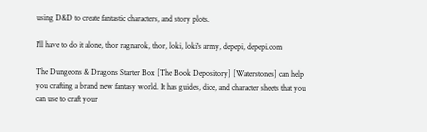using D&D to create fantastic characters, and story plots.

I'll have to do it alone, thor ragnarok, thor, loki, loki's army, depepi, depepi.com

The Dungeons & Dragons Starter Box [The Book Depository] [Waterstones] can help you crafting a brand new fantasy world. It has guides, dice, and character sheets that you can use to craft your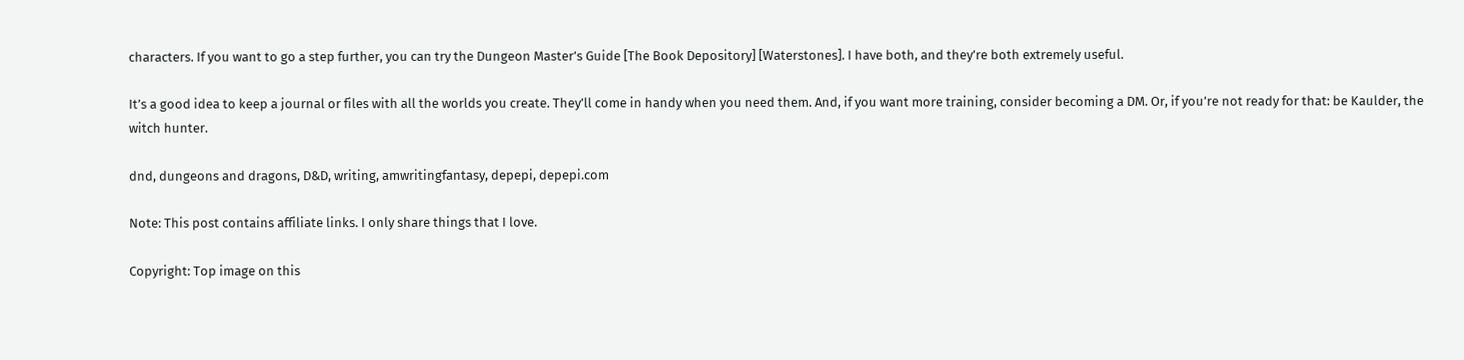characters. If you want to go a step further, you can try the Dungeon Master’s Guide [The Book Depository] [Waterstones]. I have both, and they’re both extremely useful.

It’s a good idea to keep a journal or files with all the worlds you create. They’ll come in handy when you need them. And, if you want more training, consider becoming a DM. Or, if you’re not ready for that: be Kaulder, the witch hunter.

dnd, dungeons and dragons, D&D, writing, amwritingfantasy, depepi, depepi.com

Note: This post contains affiliate links. I only share things that I love.

Copyright: Top image on this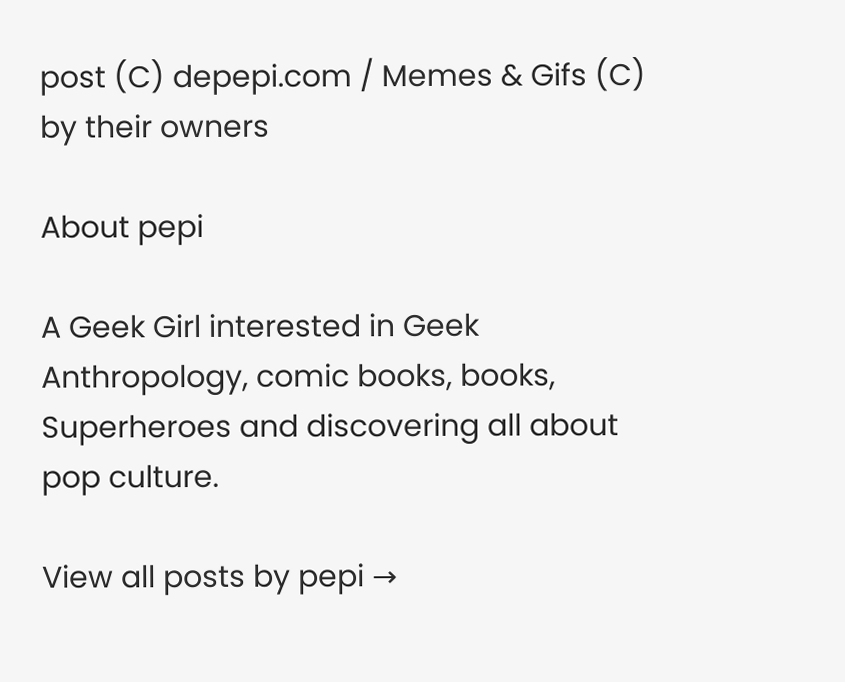post (C) depepi.com / Memes & Gifs (C) by their owners

About pepi

A Geek Girl interested in Geek Anthropology, comic books, books, Superheroes and discovering all about pop culture.

View all posts by pepi →